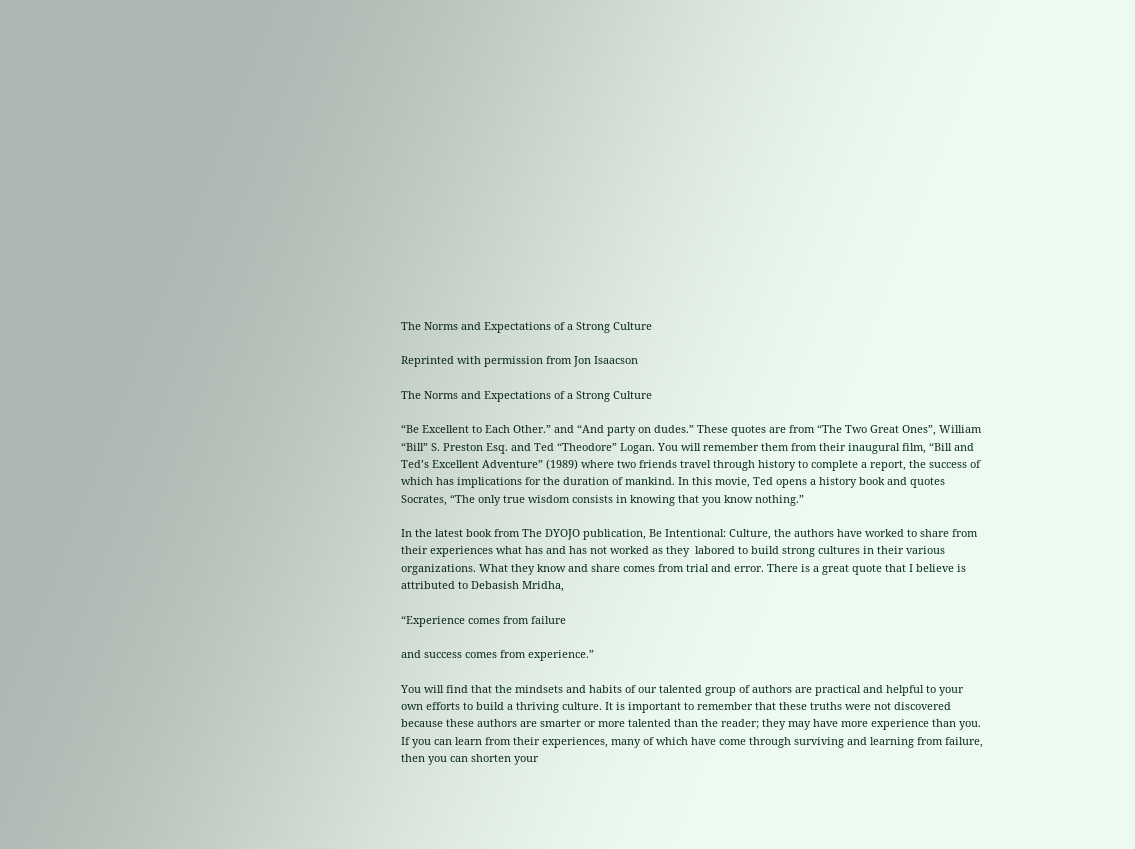The Norms and Expectations of a Strong Culture

Reprinted with permission from Jon Isaacson

The Norms and Expectations of a Strong Culture

“Be Excellent to Each Other.” and “And party on dudes.” These quotes are from “The Two Great Ones”, William “Bill” S. Preston Esq. and Ted “Theodore” Logan. You will remember them from their inaugural film, “Bill and Ted’s Excellent Adventure” (1989) where two friends travel through history to complete a report, the success of which has implications for the duration of mankind. In this movie, Ted opens a history book and quotes Socrates, “The only true wisdom consists in knowing that you know nothing.”

In the latest book from The DYOJO publication, Be Intentional: Culture, the authors have worked to share from their experiences what has and has not worked as they  labored to build strong cultures in their various organizations. What they know and share comes from trial and error. There is a great quote that I believe is attributed to Debasish Mridha,

“Experience comes from failure

and success comes from experience.”

You will find that the mindsets and habits of our talented group of authors are practical and helpful to your own efforts to build a thriving culture. It is important to remember that these truths were not discovered because these authors are smarter or more talented than the reader; they may have more experience than you. If you can learn from their experiences, many of which have come through surviving and learning from failure, then you can shorten your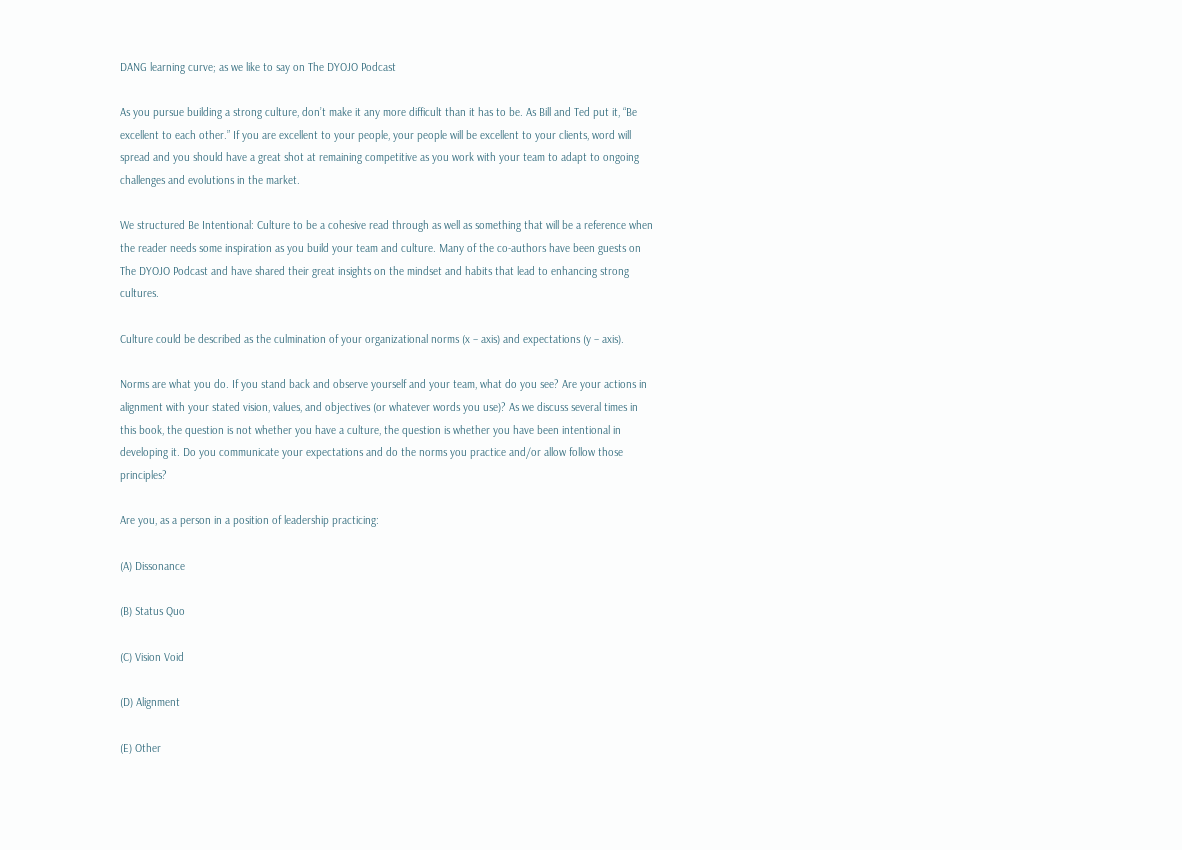DANG learning curve; as we like to say on The DYOJO Podcast

As you pursue building a strong culture, don’t make it any more difficult than it has to be. As Bill and Ted put it, “Be excellent to each other.” If you are excellent to your people, your people will be excellent to your clients, word will spread and you should have a great shot at remaining competitive as you work with your team to adapt to ongoing challenges and evolutions in the market.

We structured Be Intentional: Culture to be a cohesive read through as well as something that will be a reference when the reader needs some inspiration as you build your team and culture. Many of the co-authors have been guests on The DYOJO Podcast and have shared their great insights on the mindset and habits that lead to enhancing strong cultures.

Culture could be described as the culmination of your organizational norms (x – axis) and expectations (y – axis).

Norms are what you do. If you stand back and observe yourself and your team, what do you see? Are your actions in alignment with your stated vision, values, and objectives (or whatever words you use)? As we discuss several times in this book, the question is not whether you have a culture, the question is whether you have been intentional in developing it. Do you communicate your expectations and do the norms you practice and/or allow follow those principles?

Are you, as a person in a position of leadership practicing:

(A) Dissonance

(B) Status Quo

(C) Vision Void

(D) Alignment

(E) Other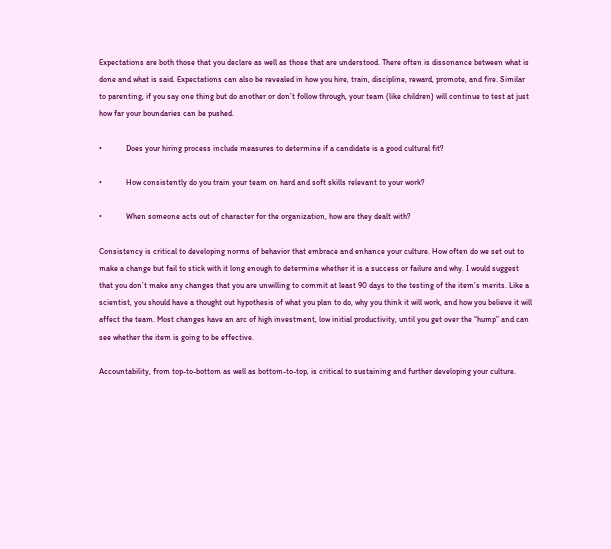Expectations are both those that you declare as well as those that are understood. There often is dissonance between what is done and what is said. Expectations can also be revealed in how you hire, train, discipline, reward, promote, and fire. Similar to parenting, if you say one thing but do another or don’t follow through, your team (like children) will continue to test at just how far your boundaries can be pushed.

•            Does your hiring process include measures to determine if a candidate is a good cultural fit?

•            How consistently do you train your team on hard and soft skills relevant to your work?

•            When someone acts out of character for the organization, how are they dealt with?

Consistency is critical to developing norms of behavior that embrace and enhance your culture. How often do we set out to make a change but fail to stick with it long enough to determine whether it is a success or failure and why. I would suggest that you don’t make any changes that you are unwilling to commit at least 90 days to the testing of the item’s merits. Like a scientist, you should have a thought out hypothesis of what you plan to do, why you think it will work, and how you believe it will affect the team. Most changes have an arc of high investment, low initial productivity, until you get over the “hump” and can see whether the item is going to be effective.

Accountability, from top-to-bottom as well as bottom-to-top, is critical to sustaining and further developing your culture.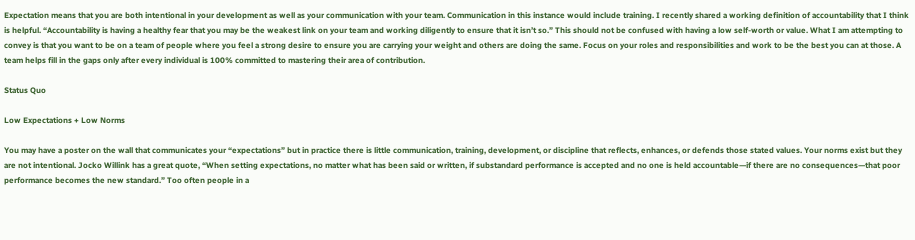Expectation means that you are both intentional in your development as well as your communication with your team. Communication in this instance would include training. I recently shared a working definition of accountability that I think is helpful. “Accountability is having a healthy fear that you may be the weakest link on your team and working diligently to ensure that it isn’t so.” This should not be confused with having a low self-worth or value. What I am attempting to convey is that you want to be on a team of people where you feel a strong desire to ensure you are carrying your weight and others are doing the same. Focus on your roles and responsibilities and work to be the best you can at those. A team helps fill in the gaps only after every individual is 100% committed to mastering their area of contribution.

Status Quo

Low Expectations + Low Norms

You may have a poster on the wall that communicates your “expectations” but in practice there is little communication, training, development, or discipline that reflects, enhances, or defends those stated values. Your norms exist but they are not intentional. Jocko Willink has a great quote, “When setting expectations, no matter what has been said or written, if substandard performance is accepted and no one is held accountable—if there are no consequences—that poor performance becomes the new standard.” Too often people in a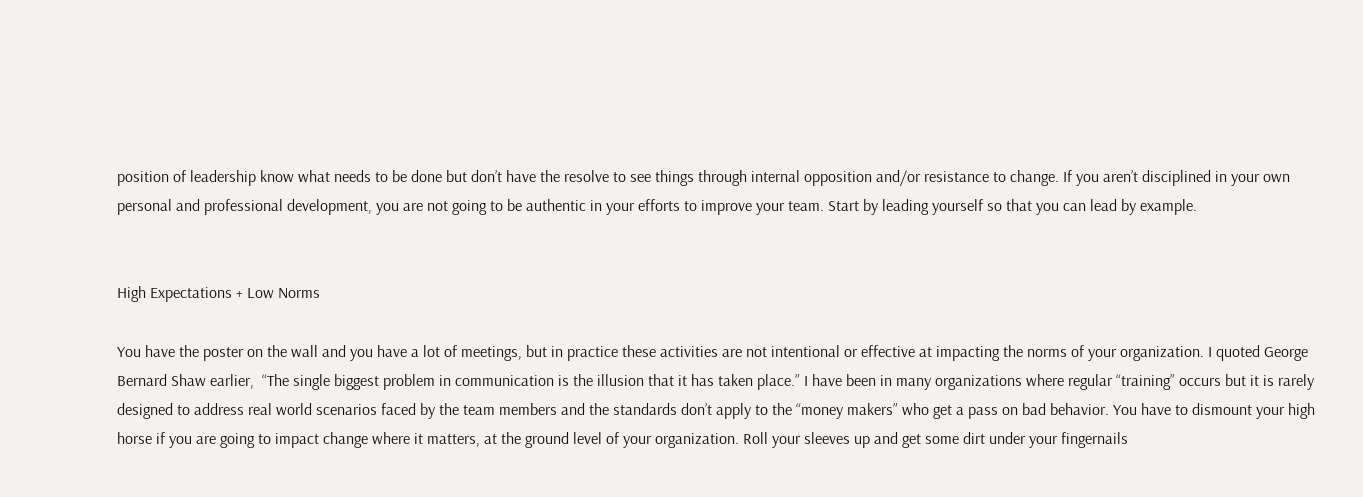position of leadership know what needs to be done but don’t have the resolve to see things through internal opposition and/or resistance to change. If you aren’t disciplined in your own personal and professional development, you are not going to be authentic in your efforts to improve your team. Start by leading yourself so that you can lead by example.


High Expectations + Low Norms

You have the poster on the wall and you have a lot of meetings, but in practice these activities are not intentional or effective at impacting the norms of your organization. I quoted George Bernard Shaw earlier,  “The single biggest problem in communication is the illusion that it has taken place.” I have been in many organizations where regular “training” occurs but it is rarely designed to address real world scenarios faced by the team members and the standards don’t apply to the “money makers” who get a pass on bad behavior. You have to dismount your high horse if you are going to impact change where it matters, at the ground level of your organization. Roll your sleeves up and get some dirt under your fingernails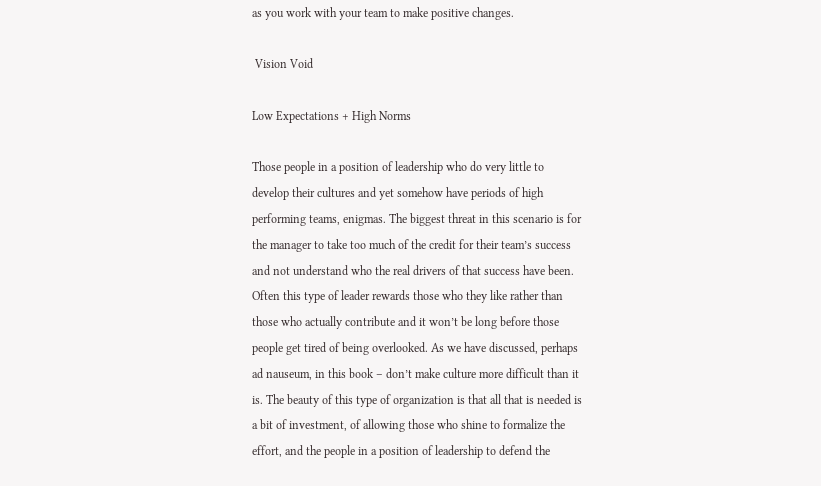as you work with your team to make positive changes.

 Vision Void

Low Expectations + High Norms

Those people in a position of leadership who do very little to develop their cultures and yet somehow have periods of high performing teams, enigmas. The biggest threat in this scenario is for the manager to take too much of the credit for their team’s success and not understand who the real drivers of that success have been. Often this type of leader rewards those who they like rather than those who actually contribute and it won’t be long before those people get tired of being overlooked. As we have discussed, perhaps ad nauseum, in this book – don’t make culture more difficult than it is. The beauty of this type of organization is that all that is needed is a bit of investment, of allowing those who shine to formalize the effort, and the people in a position of leadership to defend the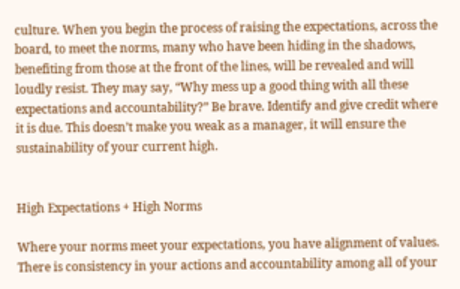culture. When you begin the process of raising the expectations, across the board, to meet the norms, many who have been hiding in the shadows, benefiting from those at the front of the lines, will be revealed and will loudly resist. They may say, “Why mess up a good thing with all these expectations and accountability?” Be brave. Identify and give credit where it is due. This doesn’t make you weak as a manager, it will ensure the sustainability of your current high.


High Expectations + High Norms

Where your norms meet your expectations, you have alignment of values. There is consistency in your actions and accountability among all of your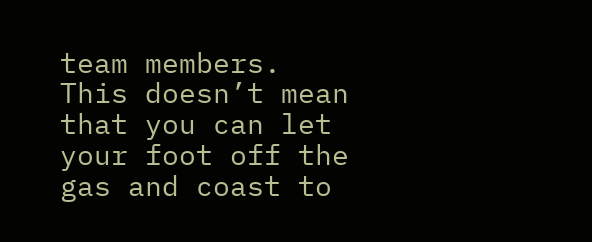team members. This doesn’t mean that you can let your foot off the gas and coast to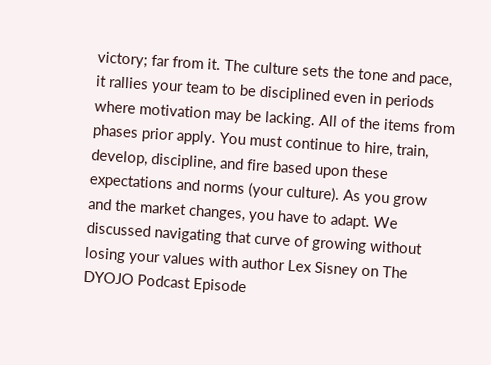victory; far from it. The culture sets the tone and pace, it rallies your team to be disciplined even in periods where motivation may be lacking. All of the items from phases prior apply. You must continue to hire, train, develop, discipline, and fire based upon these expectations and norms (your culture). As you grow and the market changes, you have to adapt. We discussed navigating that curve of growing without losing your values with author Lex Sisney on The DYOJO Podcast Episode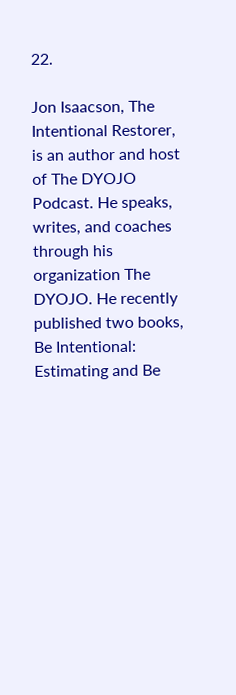22.

Jon Isaacson, The Intentional Restorer, is an author and host of The DYOJO Podcast. He speaks, writes, and coaches through his organization The DYOJO. He recently published two books, Be Intentional: Estimating and Be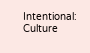Intentional: Culture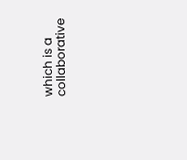which is a collaborative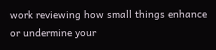work reviewing how small things enhance or undermine your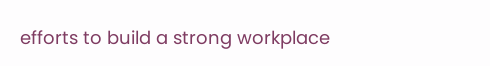efforts to build a strong workplace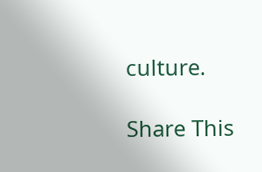culture.

Share This